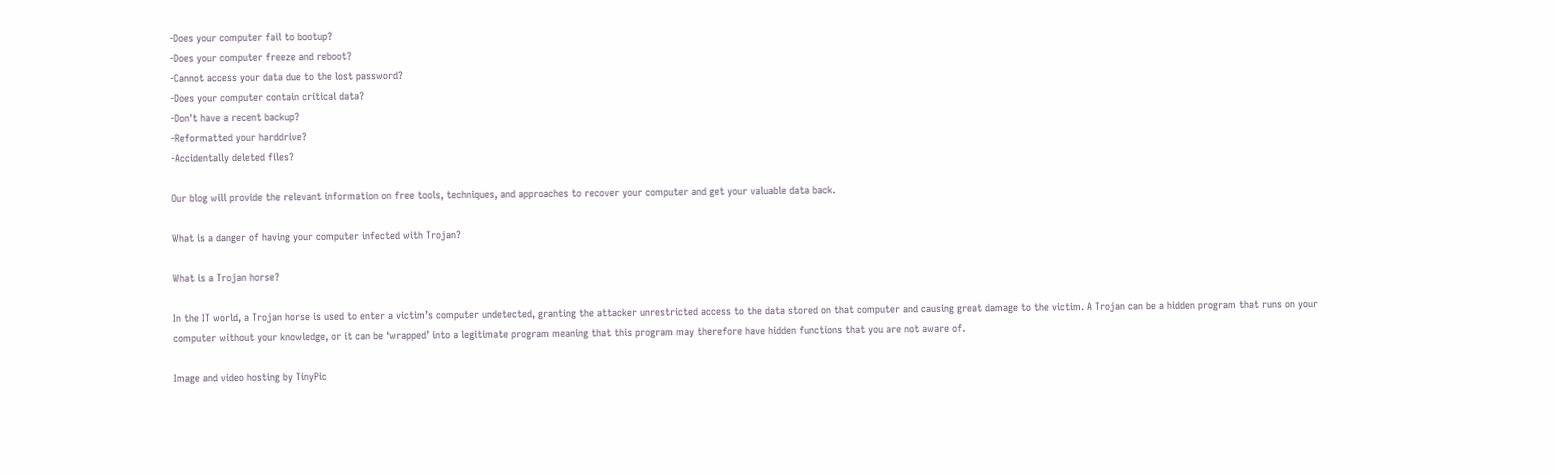-Does your computer fail to bootup?
-Does your computer freeze and reboot?
-Cannot access your data due to the lost password?
-Does your computer contain critical data?
-Don't have a recent backup?
-Reformatted your harddrive?
-Accidentally deleted files?

Our blog will provide the relevant information on free tools, techniques, and approaches to recover your computer and get your valuable data back.

What is a danger of having your computer infected with Trojan?

What is a Trojan horse?

In the IT world, a Trojan horse is used to enter a victim’s computer undetected, granting the attacker unrestricted access to the data stored on that computer and causing great damage to the victim. A Trojan can be a hidden program that runs on your computer without your knowledge, or it can be ‘wrapped’ into a legitimate program meaning that this program may therefore have hidden functions that you are not aware of.

Image and video hosting by TinyPic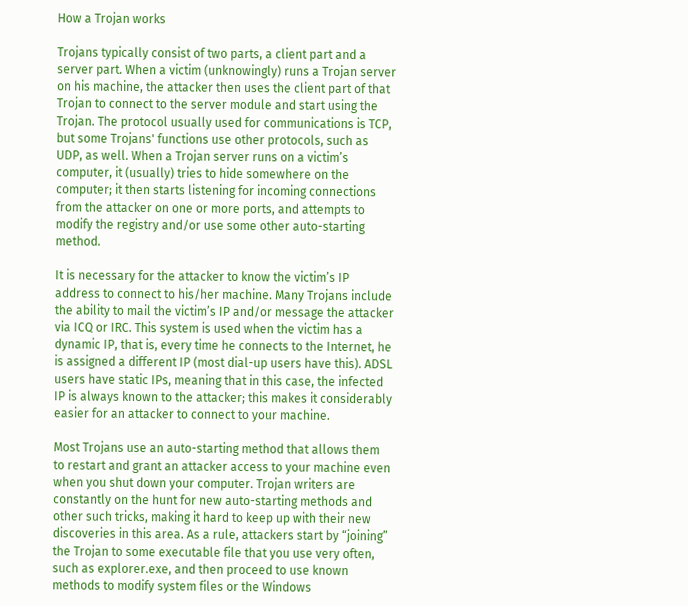How a Trojan works

Trojans typically consist of two parts, a client part and a server part. When a victim (unknowingly) runs a Trojan server on his machine, the attacker then uses the client part of that Trojan to connect to the server module and start using the Trojan. The protocol usually used for communications is TCP, but some Trojans' functions use other protocols, such as UDP, as well. When a Trojan server runs on a victim’s computer, it (usually) tries to hide somewhere on the computer; it then starts listening for incoming connections from the attacker on one or more ports, and attempts to modify the registry and/or use some other auto-starting method.

It is necessary for the attacker to know the victim’s IP address to connect to his/her machine. Many Trojans include the ability to mail the victim’s IP and/or message the attacker via ICQ or IRC. This system is used when the victim has a dynamic IP, that is, every time he connects to the Internet, he is assigned a different IP (most dial-up users have this). ADSL users have static IPs, meaning that in this case, the infected IP is always known to the attacker; this makes it considerably easier for an attacker to connect to your machine.

Most Trojans use an auto-starting method that allows them to restart and grant an attacker access to your machine even when you shut down your computer. Trojan writers are constantly on the hunt for new auto-starting methods and other such tricks, making it hard to keep up with their new discoveries in this area. As a rule, attackers start by “joining” the Trojan to some executable file that you use very often, such as explorer.exe, and then proceed to use known methods to modify system files or the Windows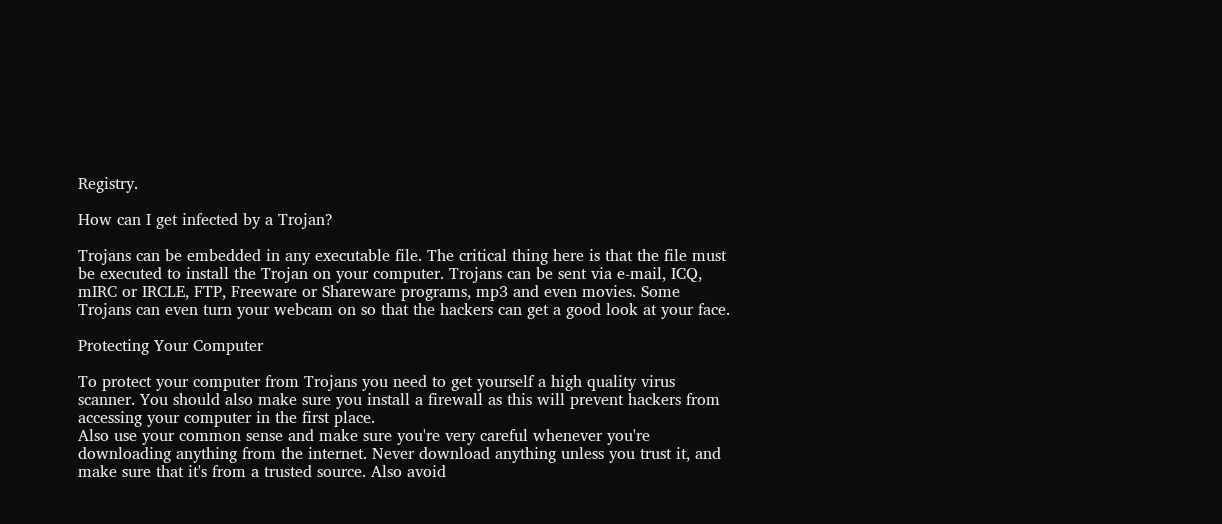Registry.

How can I get infected by a Trojan?

Trojans can be embedded in any executable file. The critical thing here is that the file must be executed to install the Trojan on your computer. Trojans can be sent via e-mail, ICQ, mIRC or IRCLE, FTP, Freeware or Shareware programs, mp3 and even movies. Some Trojans can even turn your webcam on so that the hackers can get a good look at your face.

Protecting Your Computer

To protect your computer from Trojans you need to get yourself a high quality virus scanner. You should also make sure you install a firewall as this will prevent hackers from accessing your computer in the first place.
Also use your common sense and make sure you're very careful whenever you're downloading anything from the internet. Never download anything unless you trust it, and make sure that it's from a trusted source. Also avoid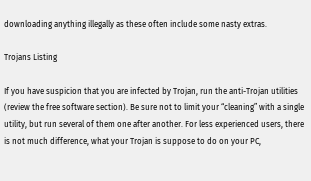downloading anything illegally as these often include some nasty extras.

Trojans Listing

If you have suspicion that you are infected by Trojan, run the anti-Trojan utilities (review the free software section). Be sure not to limit your “cleaning” with a single utility, but run several of them one after another. For less experienced users, there is not much difference, what your Trojan is suppose to do on your PC,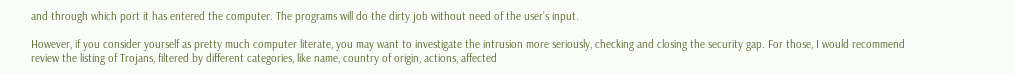and through which port it has entered the computer. The programs will do the dirty job without need of the user’s input.

However, if you consider yourself as pretty much computer literate, you may want to investigate the intrusion more seriously, checking and closing the security gap. For those, I would recommend review the listing of Trojans, filtered by different categories, like name, country of origin, actions, affected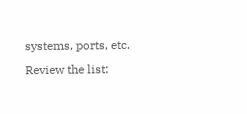systems, ports, etc. Review the list: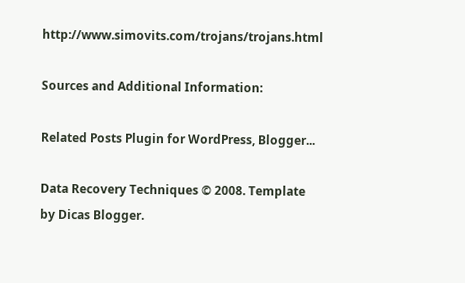http://www.simovits.com/trojans/trojans.html

Sources and Additional Information:

Related Posts Plugin for WordPress, Blogger...

Data Recovery Techniques © 2008. Template by Dicas Blogger.